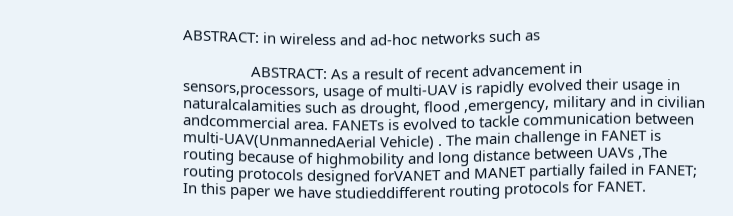ABSTRACT: in wireless and ad-hoc networks such as

                 ABSTRACT: As a result of recent advancement in sensors,processors, usage of multi-UAV is rapidly evolved their usage in naturalcalamities such as drought, flood ,emergency, military and in civilian andcommercial area. FANETs is evolved to tackle communication between multi-UAV(UnmannedAerial Vehicle) . The main challenge in FANET is routing because of highmobility and long distance between UAVs ,The routing protocols designed forVANET and MANET partially failed in FANET; In this paper we have studieddifferent routing protocols for FANET.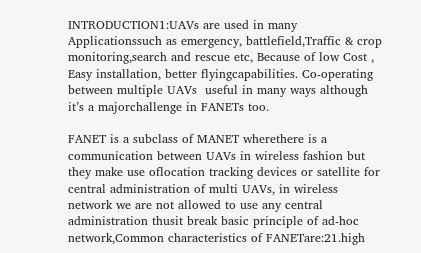INTRODUCTION1:UAVs are used in many Applicationssuch as emergency, battlefield,Traffic & crop monitoring,search and rescue etc, Because of low Cost , Easy installation, better flyingcapabilities. Co-operating between multiple UAVs  useful in many ways although it’s a majorchallenge in FANETs too.

FANET is a subclass of MANET wherethere is a communication between UAVs in wireless fashion but they make use oflocation tracking devices or satellite for central administration of multi UAVs, in wireless network we are not allowed to use any central administration thusit break basic principle of ad-hoc network,Common characteristics of FANETare:21.high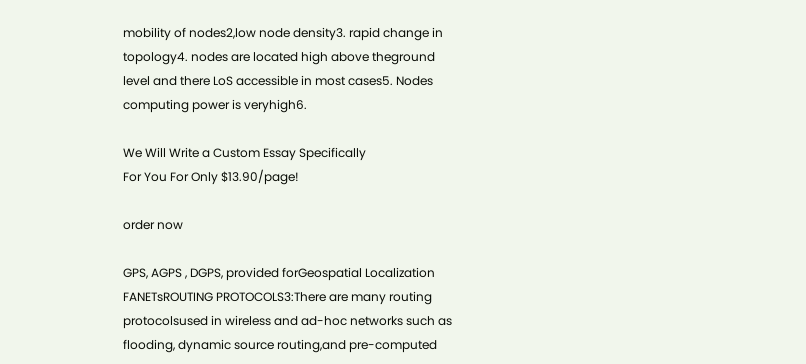mobility of nodes2,low node density3. rapid change in topology4. nodes are located high above theground level and there LoS accessible in most cases5. Nodes computing power is veryhigh6.

We Will Write a Custom Essay Specifically
For You For Only $13.90/page!

order now

GPS, AGPS , DGPS, provided forGeospatial Localization FANETsROUTING PROTOCOLS3:There are many routing protocolsused in wireless and ad-hoc networks such as flooding, dynamic source routing,and pre-computed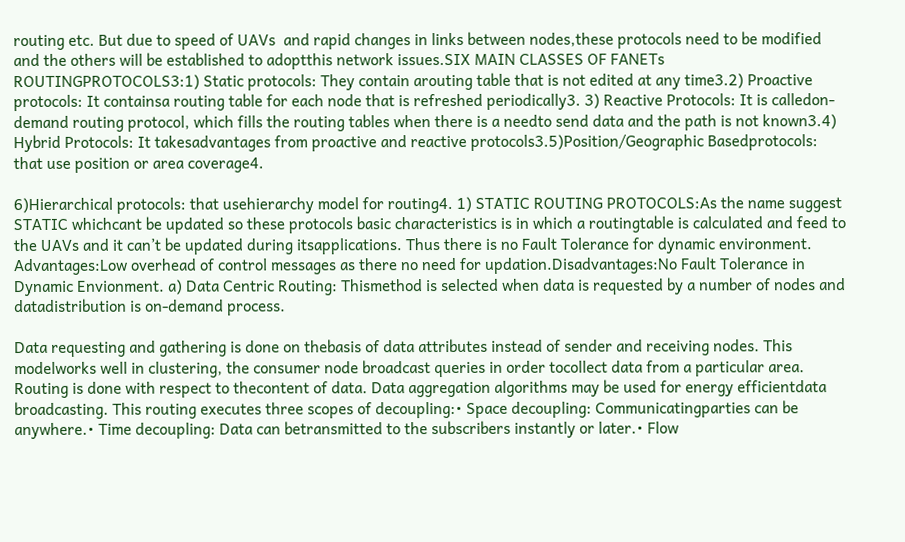routing etc. But due to speed of UAVs  and rapid changes in links between nodes,these protocols need to be modified and the others will be established to adoptthis network issues.SIX MAIN CLASSES OF FANETs ROUTINGPROTOCOLS3:1) Static protocols: They contain arouting table that is not edited at any time3.2) Proactive protocols: It containsa routing table for each node that is refreshed periodically3. 3) Reactive Protocols: It is calledon-demand routing protocol, which fills the routing tables when there is a needto send data and the path is not known3.4) Hybrid Protocols: It takesadvantages from proactive and reactive protocols3.5)Position/Geographic Basedprotocols: that use position or area coverage4.

6)Hierarchical protocols: that usehierarchy model for routing4. 1) STATIC ROUTING PROTOCOLS:As the name suggest STATIC whichcant be updated so these protocols basic characteristics is in which a routingtable is calculated and feed to the UAVs and it can’t be updated during itsapplications. Thus there is no Fault Tolerance for dynamic environment. Advantages:Low overhead of control messages as there no need for updation.Disadvantages:No Fault Tolerance in Dynamic Envionment. a) Data Centric Routing: Thismethod is selected when data is requested by a number of nodes and datadistribution is on-demand process.

Data requesting and gathering is done on thebasis of data attributes instead of sender and receiving nodes. This modelworks well in clustering, the consumer node broadcast queries in order tocollect data from a particular area. Routing is done with respect to thecontent of data. Data aggregation algorithms may be used for energy efficientdata broadcasting. This routing executes three scopes of decoupling:• Space decoupling: Communicatingparties can be anywhere.• Time decoupling: Data can betransmitted to the subscribers instantly or later.• Flow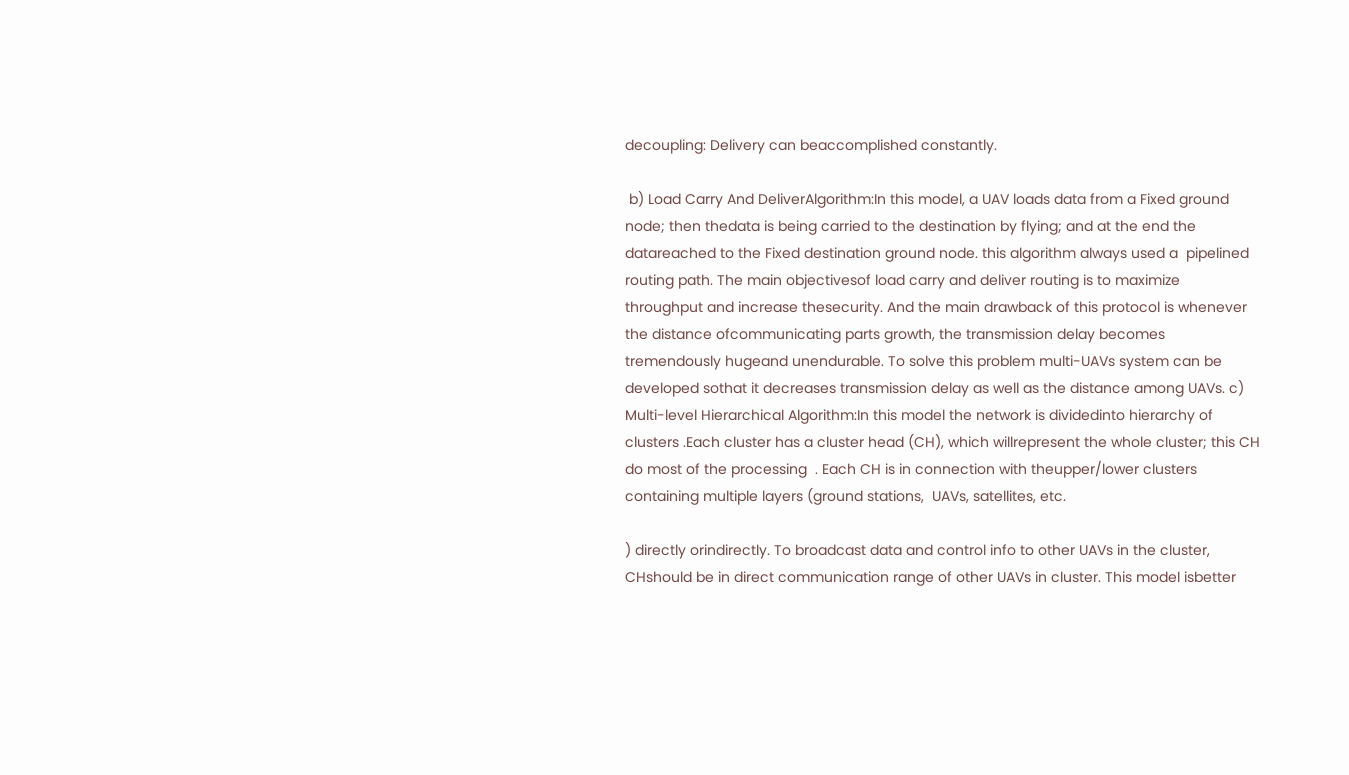decoupling: Delivery can beaccomplished constantly.

 b) Load Carry And DeliverAlgorithm:In this model, a UAV loads data from a Fixed ground node; then thedata is being carried to the destination by flying; and at the end the datareached to the Fixed destination ground node. this algorithm always used a  pipelined routing path. The main objectivesof load carry and deliver routing is to maximize throughput and increase thesecurity. And the main drawback of this protocol is whenever the distance ofcommunicating parts growth, the transmission delay becomes tremendously hugeand unendurable. To solve this problem multi-UAVs system can be developed sothat it decreases transmission delay as well as the distance among UAVs. c) Multi-level Hierarchical Algorithm:In this model the network is dividedinto hierarchy of clusters .Each cluster has a cluster head (CH), which willrepresent the whole cluster; this CH do most of the processing  . Each CH is in connection with theupper/lower clusters containing multiple layers (ground stations,  UAVs, satellites, etc.

) directly orindirectly. To broadcast data and control info to other UAVs in the cluster, CHshould be in direct communication range of other UAVs in cluster. This model isbetter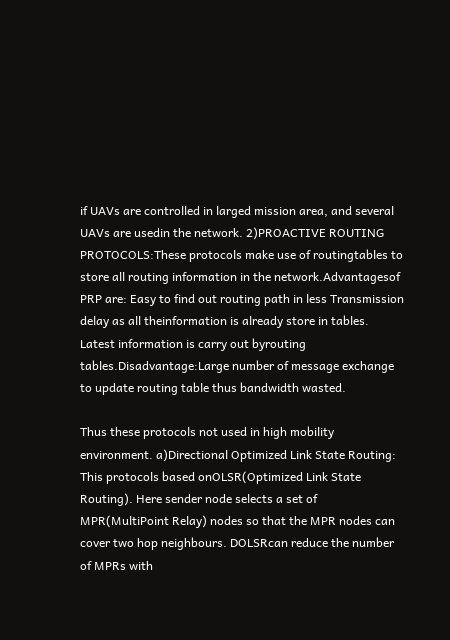if UAVs are controlled in larged mission area, and several UAVs are usedin the network. 2)PROACTIVE ROUTING PROTOCOLS:These protocols make use of routingtables to store all routing information in the network.Advantagesof PRP are: Easy to find out routing path in less Transmission delay as all theinformation is already store in tables. Latest information is carry out byrouting tables.Disadvantage:Large number of message exchange to update routing table thus bandwidth wasted.

Thus these protocols not used in high mobility environment. a)Directional Optimized Link State Routing: This protocols based onOLSR(Optimized Link State Routing). Here sender node selects a set of MPR(MultiPoint Relay) nodes so that the MPR nodes can cover two hop neighbours. DOLSRcan reduce the number of MPRs with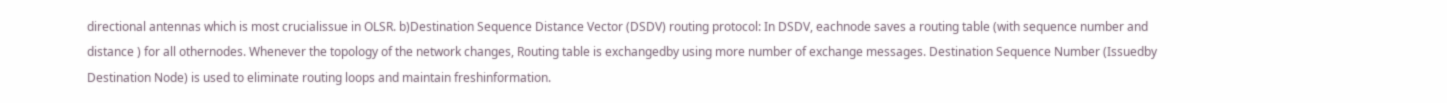directional antennas which is most crucialissue in OLSR. b)Destination Sequence Distance Vector (DSDV) routing protocol: In DSDV, eachnode saves a routing table (with sequence number and distance ) for all othernodes. Whenever the topology of the network changes, Routing table is exchangedby using more number of exchange messages. Destination Sequence Number (Issuedby Destination Node) is used to eliminate routing loops and maintain freshinformation.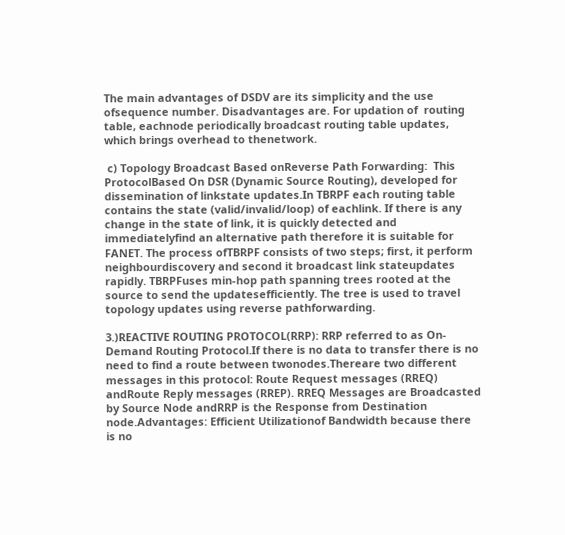The main advantages of DSDV are its simplicity and the use ofsequence number. Disadvantages are. For updation of  routing table, eachnode periodically broadcast routing table updates, which brings overhead to thenetwork.

 c) Topology Broadcast Based onReverse Path Forwarding:  This ProtocolBased On DSR (Dynamic Source Routing), developed for dissemination of linkstate updates.In TBRPF each routing table contains the state (valid/invalid/loop) of eachlink. If there is any change in the state of link, it is quickly detected and immediatelyfind an alternative path therefore it is suitable for FANET. The process ofTBRPF consists of two steps; first, it perform neighbourdiscovery and second it broadcast link stateupdates rapidly. TBRPFuses min-hop path spanning trees rooted at the source to send the updatesefficiently. The tree is used to travel topology updates using reverse pathforwarding.

3.)REACTIVE ROUTING PROTOCOL(RRP): RRP referred to as On-Demand Routing Protocol.If there is no data to transfer there is no need to find a route between twonodes.Thereare two different messages in this protocol: Route Request messages (RREQ) andRoute Reply messages (RREP). RREQ Messages are Broadcasted by Source Node andRRP is the Response from Destination node.Advantages: Efficient Utilizationof Bandwidth because there is no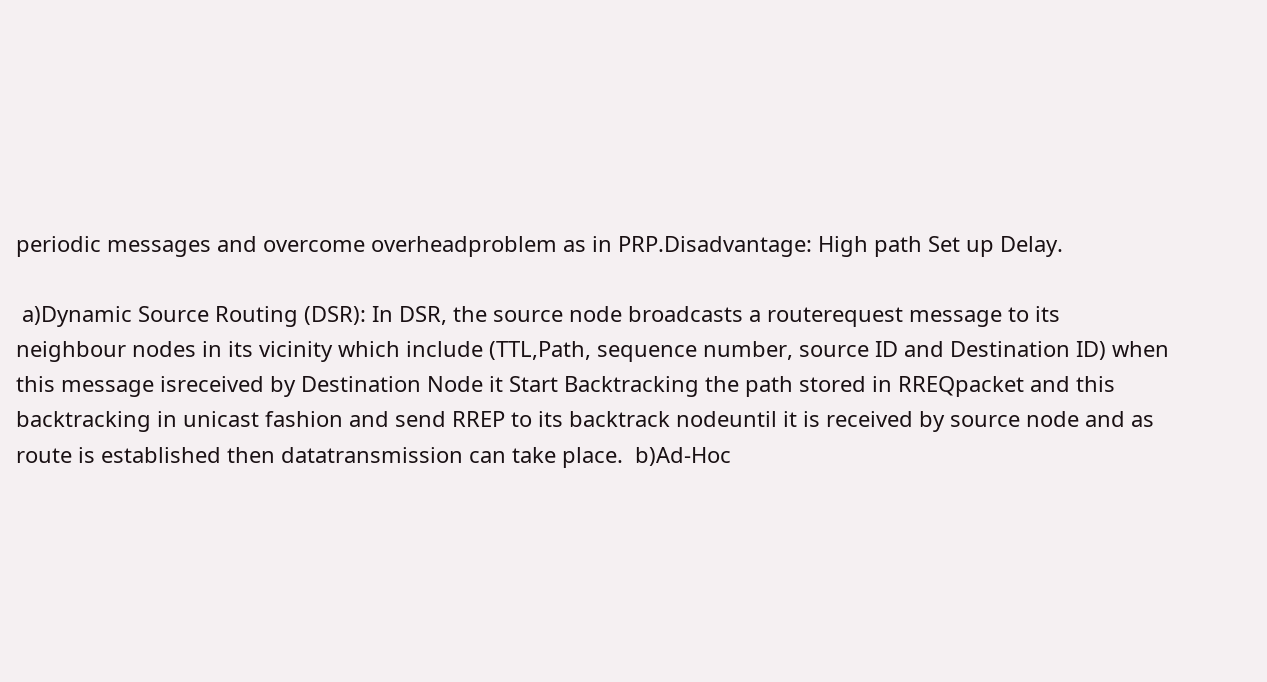periodic messages and overcome overheadproblem as in PRP.Disadvantage: High path Set up Delay.

 a)Dynamic Source Routing (DSR): In DSR, the source node broadcasts a routerequest message to its neighbour nodes in its vicinity which include (TTL,Path, sequence number, source ID and Destination ID) when this message isreceived by Destination Node it Start Backtracking the path stored in RREQpacket and this backtracking in unicast fashion and send RREP to its backtrack nodeuntil it is received by source node and as route is established then datatransmission can take place.  b)Ad-Hoc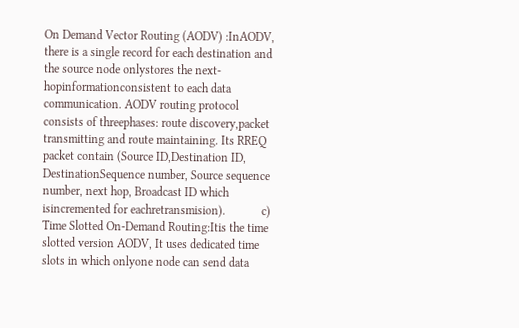On Demand Vector Routing (AODV) :InAODV, there is a single record for each destination and the source node onlystores the next-hopinformationconsistent to each data communication. AODV routing protocol consists of threephases: route discovery,packet transmitting and route maintaining. Its RREQ packet contain (Source ID,Destination ID, DestinationSequence number, Source sequence number, next hop, Broadcast ID which isincremented for eachretransmision).            c) Time Slotted On-Demand Routing:Itis the time slotted version AODV, It uses dedicated time slots in which onlyone node can send data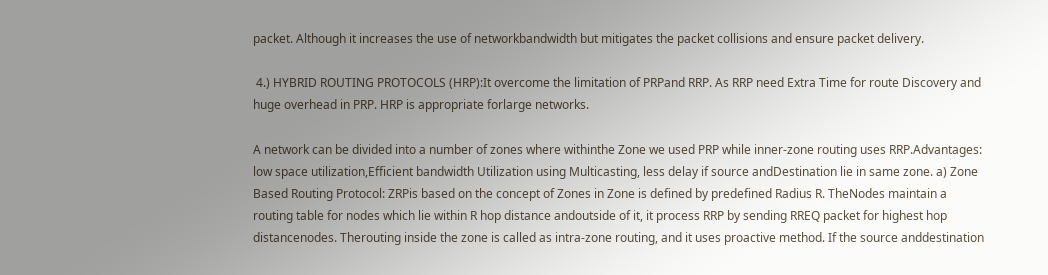packet. Although it increases the use of networkbandwidth but mitigates the packet collisions and ensure packet delivery.

 4.) HYBRID ROUTING PROTOCOLS (HRP):It overcome the limitation of PRPand RRP. As RRP need Extra Time for route Discovery and huge overhead in PRP. HRP is appropriate forlarge networks.

A network can be divided into a number of zones where withinthe Zone we used PRP while inner-zone routing uses RRP.Advantages: low space utilization,Efficient bandwidth Utilization using Multicasting, less delay if source andDestination lie in same zone. a) Zone Based Routing Protocol: ZRPis based on the concept of Zones in Zone is defined by predefined Radius R. TheNodes maintain a routing table for nodes which lie within R hop distance andoutside of it, it process RRP by sending RREQ packet for highest hop distancenodes. Therouting inside the zone is called as intra-zone routing, and it uses proactive method. If the source anddestination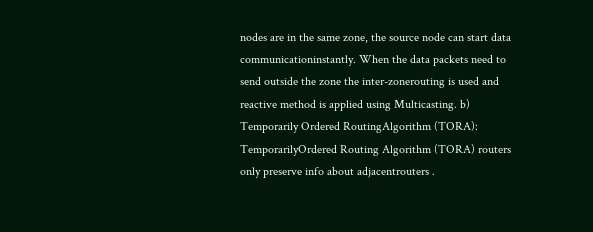nodes are in the same zone, the source node can start data communicationinstantly. When the data packets need to send outside the zone the inter-zonerouting is used and reactive method is applied using Multicasting. b) Temporarily Ordered RoutingAlgorithm (TORA): TemporarilyOrdered Routing Algorithm (TORA) routers only preserve info about adjacentrouters .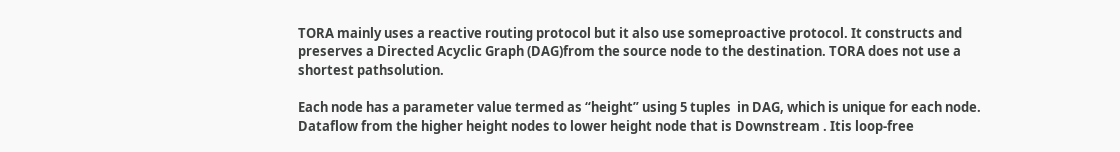TORA mainly uses a reactive routing protocol but it also use someproactive protocol. It constructs and preserves a Directed Acyclic Graph (DAG)from the source node to the destination. TORA does not use a shortest pathsolution.

Each node has a parameter value termed as “height” using 5 tuples  in DAG, which is unique for each node. Dataflow from the higher height nodes to lower height node that is Downstream . Itis loop-free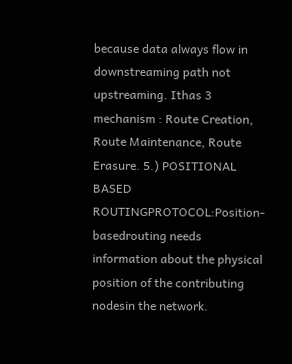because data always flow in downstreaming path not upstreaming. Ithas 3 mechanism : Route Creation, Route Maintenance, Route Erasure. 5.) POSITIONAL BASED ROUTINGPROTOCOL:Position-basedrouting needs information about the physical position of the contributing nodesin the network.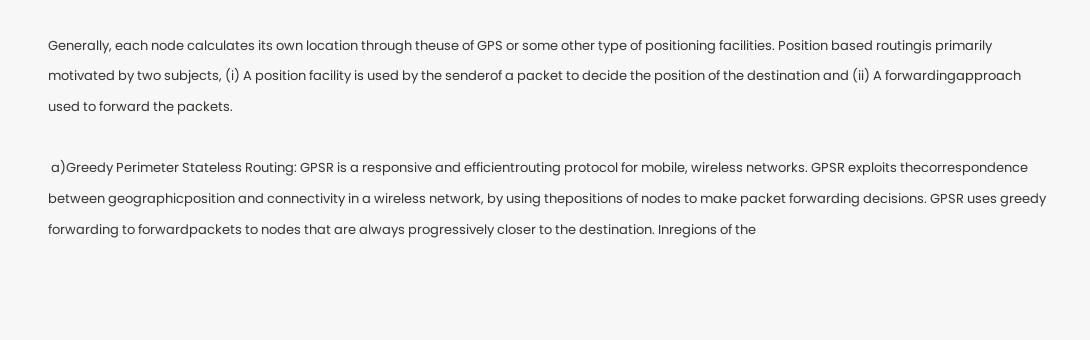Generally, each node calculates its own location through theuse of GPS or some other type of positioning facilities. Position based routingis primarily motivated by two subjects, (i) A position facility is used by the senderof a packet to decide the position of the destination and (ii) A forwardingapproach used to forward the packets.

 a)Greedy Perimeter Stateless Routing: GPSR is a responsive and efficientrouting protocol for mobile, wireless networks. GPSR exploits thecorrespondence between geographicposition and connectivity in a wireless network, by using thepositions of nodes to make packet forwarding decisions. GPSR uses greedy forwarding to forwardpackets to nodes that are always progressively closer to the destination. Inregions of the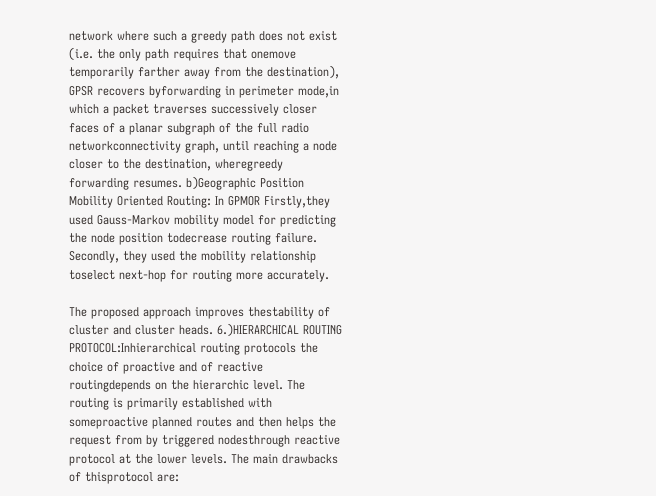network where such a greedy path does not exist (i.e. the only path requires that onemove temporarily farther away from the destination), GPSR recovers byforwarding in perimeter mode,in which a packet traverses successively closer faces of a planar subgraph of the full radio networkconnectivity graph, until reaching a node closer to the destination, wheregreedy forwarding resumes. b)Geographic Position Mobility Oriented Routing: In GPMOR Firstly,they used Gauss-Markov mobility model for predicting the node position todecrease routing failure. Secondly, they used the mobility relationship toselect next-hop for routing more accurately.

The proposed approach improves thestability of cluster and cluster heads. 6.)HIERARCHICAL ROUTING PROTOCOL:Inhierarchical routing protocols the choice of proactive and of reactive routingdepends on the hierarchic level. The routing is primarily established with someproactive planned routes and then helps the request from by triggered nodesthrough reactive protocol at the lower levels. The main drawbacks of thisprotocol are: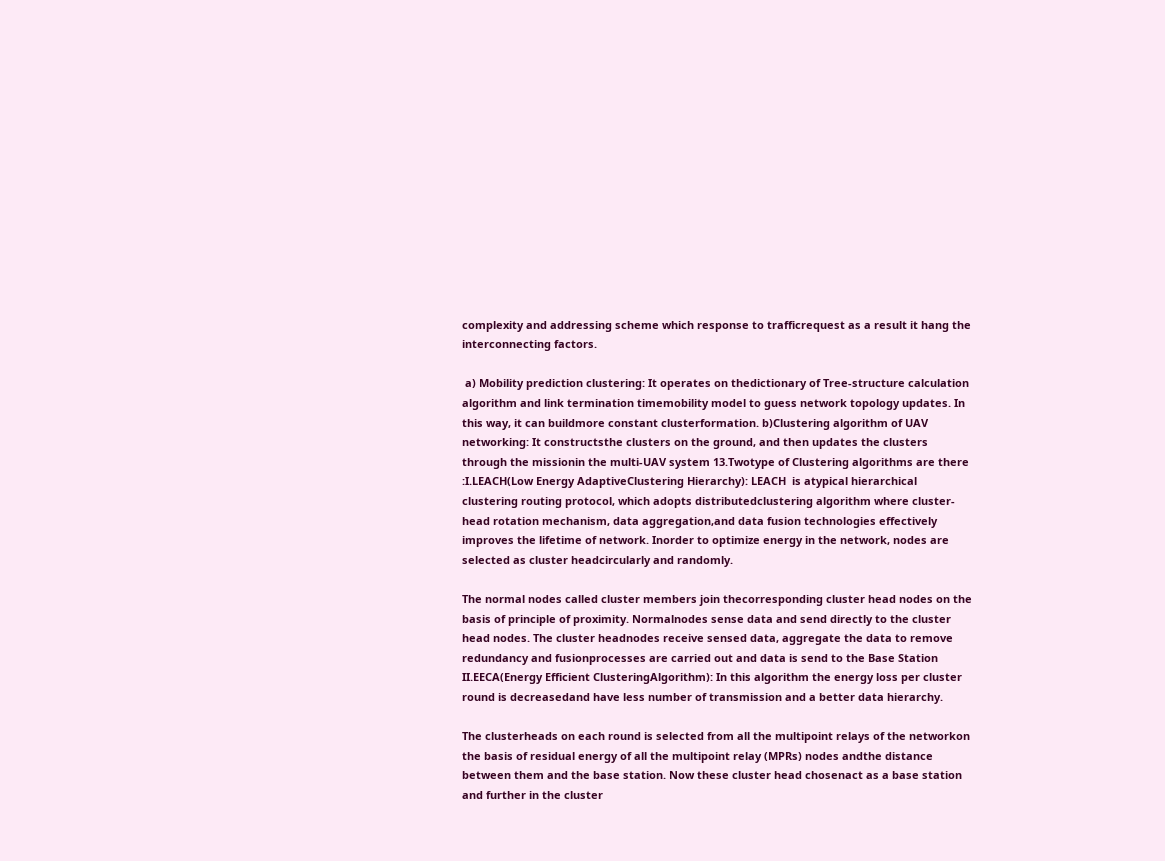complexity and addressing scheme which response to trafficrequest as a result it hang the interconnecting factors.

 a) Mobility prediction clustering: It operates on thedictionary of Tree-structure calculation algorithm and link termination timemobility model to guess network topology updates. In this way, it can buildmore constant clusterformation. b)Clustering algorithm of UAV networking: It constructsthe clusters on the ground, and then updates the clusters through the missionin the multi-UAV system 13.Twotype of Clustering algorithms are there :I.LEACH(Low Energy AdaptiveClustering Hierarchy): LEACH  is atypical hierarchical clustering routing protocol, which adopts distributedclustering algorithm where cluster-head rotation mechanism, data aggregation,and data fusion technologies effectively improves the lifetime of network. Inorder to optimize energy in the network, nodes are selected as cluster headcircularly and randomly.

The normal nodes called cluster members join thecorresponding cluster head nodes on the basis of principle of proximity. Normalnodes sense data and send directly to the cluster head nodes. The cluster headnodes receive sensed data, aggregate the data to remove redundancy and fusionprocesses are carried out and data is send to the Base Station II.EECA(Energy Efficient ClusteringAlgorithm): In this algorithm the energy loss per cluster round is decreasedand have less number of transmission and a better data hierarchy.

The clusterheads on each round is selected from all the multipoint relays of the networkon the basis of residual energy of all the multipoint relay (MPRs) nodes andthe distance between them and the base station. Now these cluster head chosenact as a base station and further in the cluster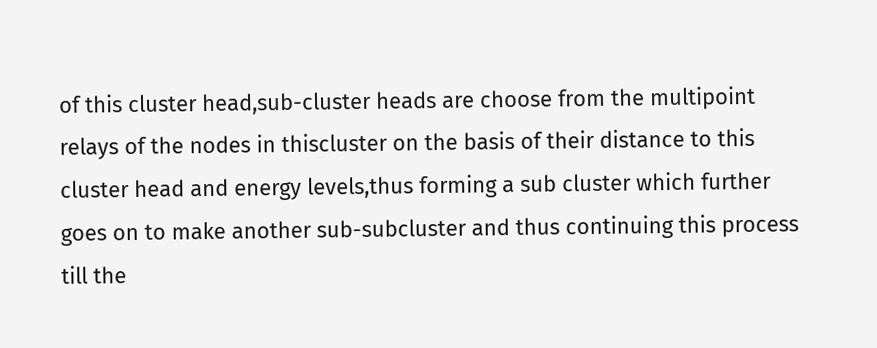of this cluster head,sub-cluster heads are choose from the multipoint relays of the nodes in thiscluster on the basis of their distance to this cluster head and energy levels,thus forming a sub cluster which further goes on to make another sub-subcluster and thus continuing this process till the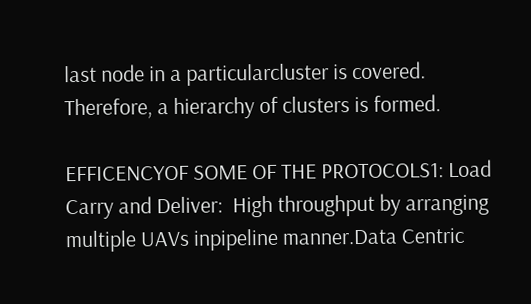last node in a particularcluster is covered. Therefore, a hierarchy of clusters is formed.

EFFICENCYOF SOME OF THE PROTOCOLS1: Load Carry and Deliver:  High throughput by arranging multiple UAVs inpipeline manner.Data Centric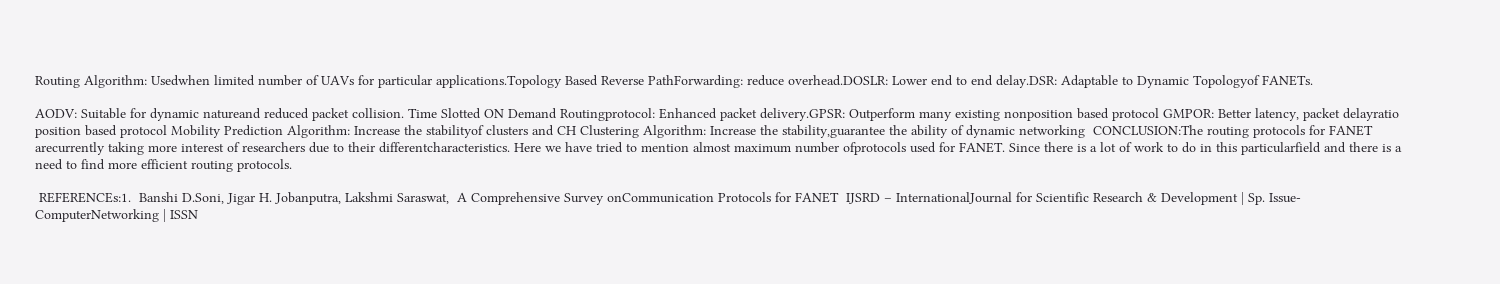Routing Algorithm: Usedwhen limited number of UAVs for particular applications.Topology Based Reverse PathForwarding: reduce overhead.DOSLR: Lower end to end delay.DSR: Adaptable to Dynamic Topologyof FANETs.

AODV: Suitable for dynamic natureand reduced packet collision. Time Slotted ON Demand Routingprotocol: Enhanced packet delivery.GPSR: Outperform many existing nonposition based protocol GMPOR: Better latency, packet delayratio position based protocol Mobility Prediction Algorithm: Increase the stabilityof clusters and CH Clustering Algorithm: Increase the stability,guarantee the ability of dynamic networking  CONCLUSION:The routing protocols for FANET arecurrently taking more interest of researchers due to their differentcharacteristics. Here we have tried to mention almost maximum number ofprotocols used for FANET. Since there is a lot of work to do in this particularfield and there is a need to find more efficient routing protocols.

 REFERENCEs:1.  Banshi D.Soni, Jigar H. Jobanputra, Lakshmi Saraswat,  A Comprehensive Survey onCommunication Protocols for FANET  IJSRD – InternationalJournal for Scientific Research & Development | Sp. Issue- ComputerNetworking | ISSN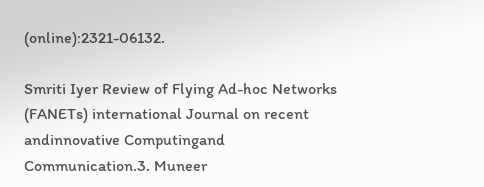(online):2321-06132.

Smriti Iyer Review of Flying Ad-hoc Networks (FANETs) international Journal on recent andinnovative Computingand Communication.3. Muneer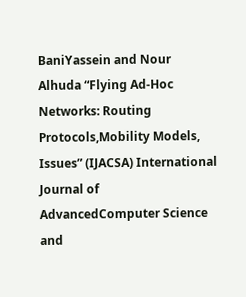BaniYassein and Nour Alhuda “Flying Ad-Hoc Networks: Routing Protocols,Mobility Models, Issues” (IJACSA) International Journal of AdvancedComputer Science and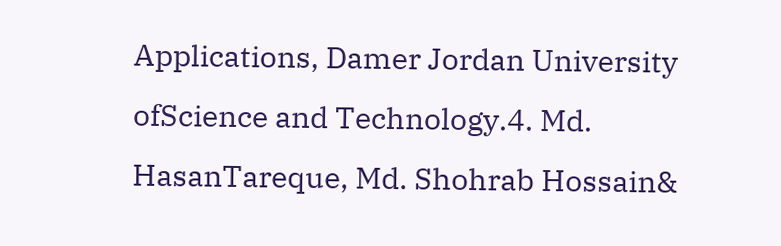Applications, Damer Jordan University ofScience and Technology.4. Md. HasanTareque, Md. Shohrab Hossain&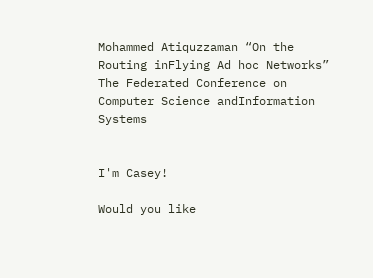Mohammed Atiquzzaman “On the Routing inFlying Ad hoc Networks” The Federated Conference on Computer Science andInformation Systems


I'm Casey!

Would you like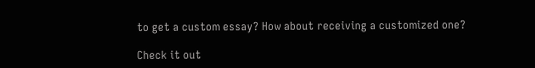to get a custom essay? How about receiving a customized one?

Check it out